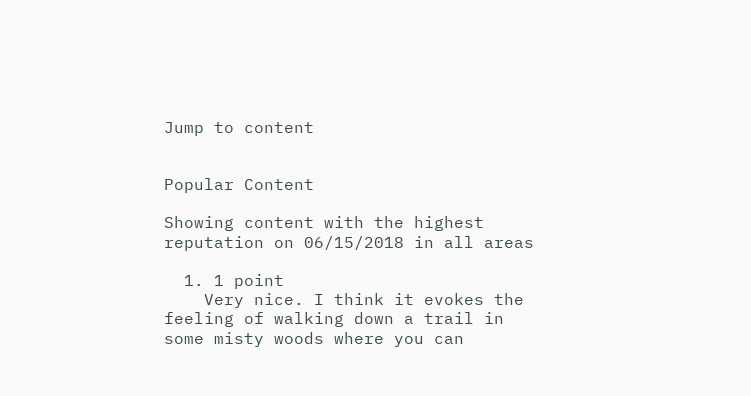Jump to content


Popular Content

Showing content with the highest reputation on 06/15/2018 in all areas

  1. 1 point
    Very nice. I think it evokes the feeling of walking down a trail in some misty woods where you can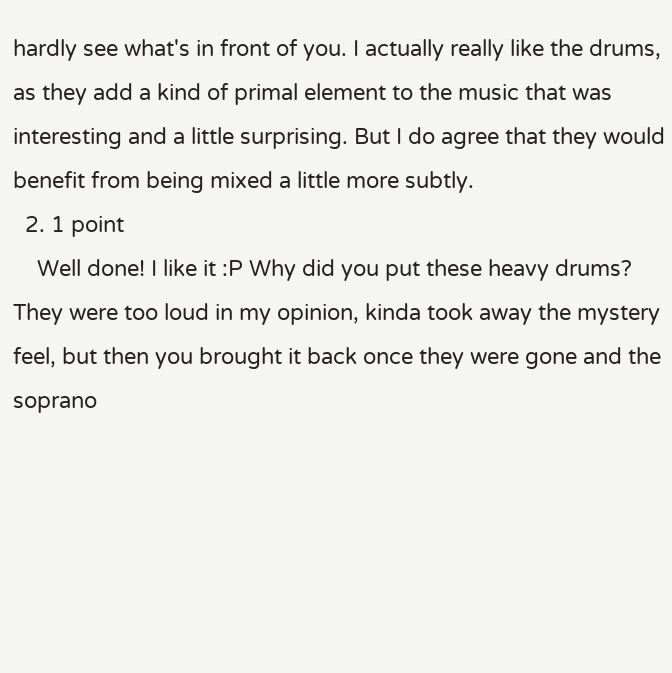hardly see what's in front of you. I actually really like the drums, as they add a kind of primal element to the music that was interesting and a little surprising. But I do agree that they would benefit from being mixed a little more subtly.
  2. 1 point
    Well done! I like it :P Why did you put these heavy drums? They were too loud in my opinion, kinda took away the mystery feel, but then you brought it back once they were gone and the soprano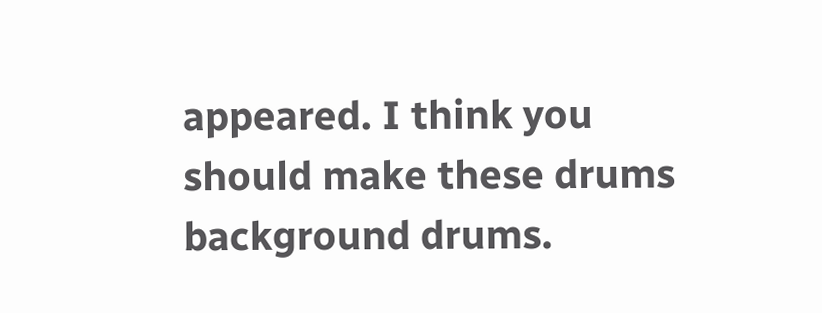appeared. I think you should make these drums background drums.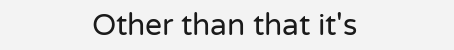Other than that it's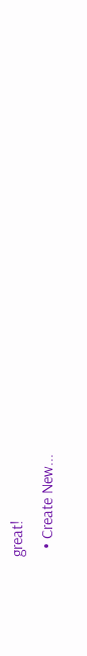great!
  • Create New...